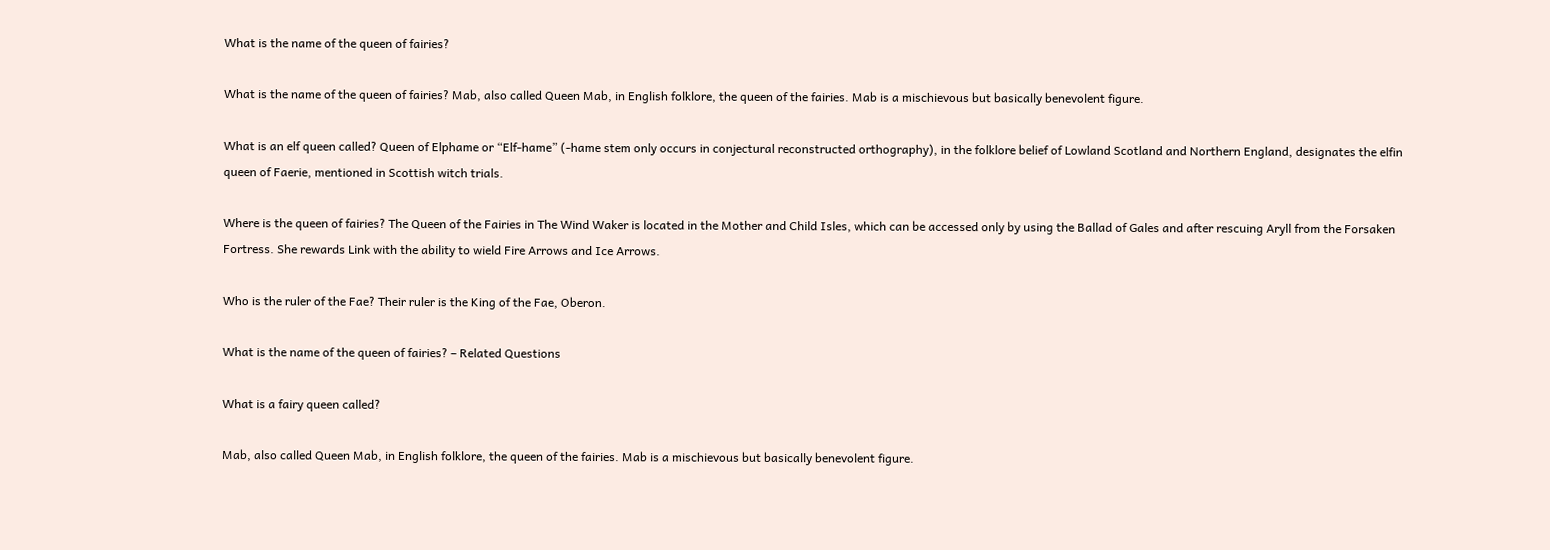What is the name of the queen of fairies?

What is the name of the queen of fairies? Mab, also called Queen Mab, in English folklore, the queen of the fairies. Mab is a mischievous but basically benevolent figure.

What is an elf queen called? Queen of Elphame or “Elf-hame” (-hame stem only occurs in conjectural reconstructed orthography), in the folklore belief of Lowland Scotland and Northern England, designates the elfin queen of Faerie, mentioned in Scottish witch trials.

Where is the queen of fairies? The Queen of the Fairies in The Wind Waker is located in the Mother and Child Isles, which can be accessed only by using the Ballad of Gales and after rescuing Aryll from the Forsaken Fortress. She rewards Link with the ability to wield Fire Arrows and Ice Arrows.

Who is the ruler of the Fae? Their ruler is the King of the Fae, Oberon.

What is the name of the queen of fairies? – Related Questions

What is a fairy queen called?

Mab, also called Queen Mab, in English folklore, the queen of the fairies. Mab is a mischievous but basically benevolent figure.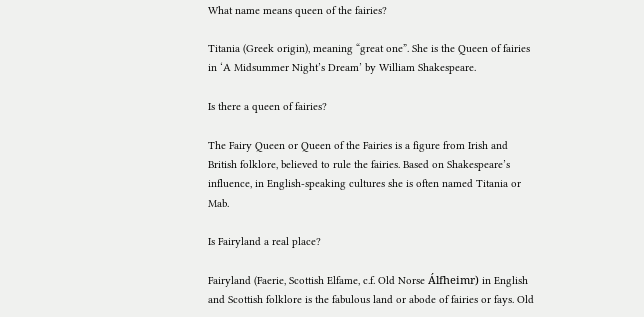What name means queen of the fairies?

Titania (Greek origin), meaning “great one”. She is the Queen of fairies in ‘A Midsummer Night’s Dream’ by William Shakespeare.

Is there a queen of fairies?

The Fairy Queen or Queen of the Fairies is a figure from Irish and British folklore, believed to rule the fairies. Based on Shakespeare’s influence, in English-speaking cultures she is often named Titania or Mab.

Is Fairyland a real place?

Fairyland (Faerie, Scottish Elfame, c.f. Old Norse Álfheimr) in English and Scottish folklore is the fabulous land or abode of fairies or fays. Old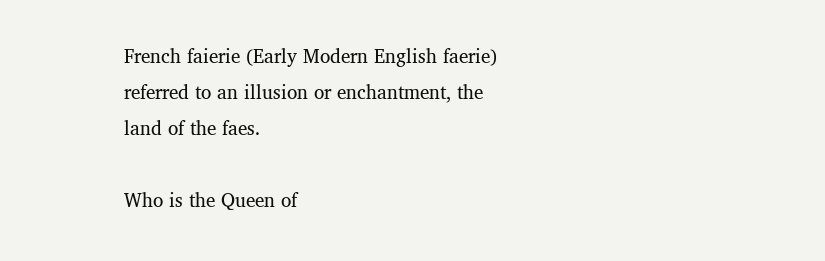French faierie (Early Modern English faerie) referred to an illusion or enchantment, the land of the faes.

Who is the Queen of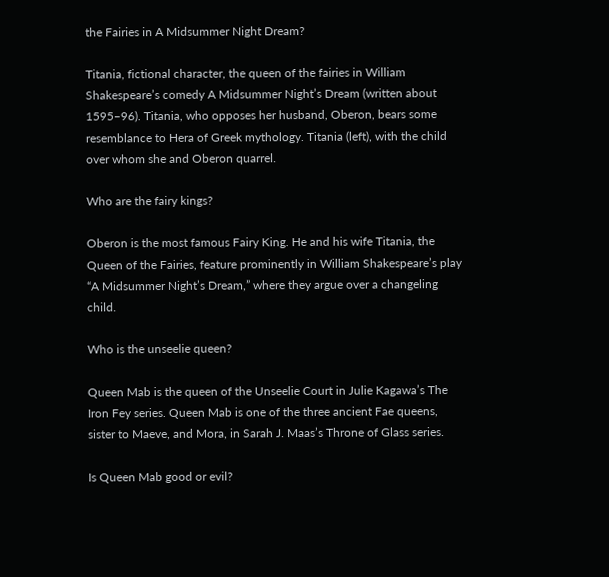the Fairies in A Midsummer Night Dream?

Titania, fictional character, the queen of the fairies in William Shakespeare’s comedy A Midsummer Night’s Dream (written about 1595–96). Titania, who opposes her husband, Oberon, bears some resemblance to Hera of Greek mythology. Titania (left), with the child over whom she and Oberon quarrel.

Who are the fairy kings?

Oberon is the most famous Fairy King. He and his wife Titania, the Queen of the Fairies, feature prominently in William Shakespeare’s play “A Midsummer Night’s Dream,” where they argue over a changeling child.

Who is the unseelie queen?

Queen Mab is the queen of the Unseelie Court in Julie Kagawa’s The Iron Fey series. Queen Mab is one of the three ancient Fae queens, sister to Maeve, and Mora, in Sarah J. Maas’s Throne of Glass series.

Is Queen Mab good or evil?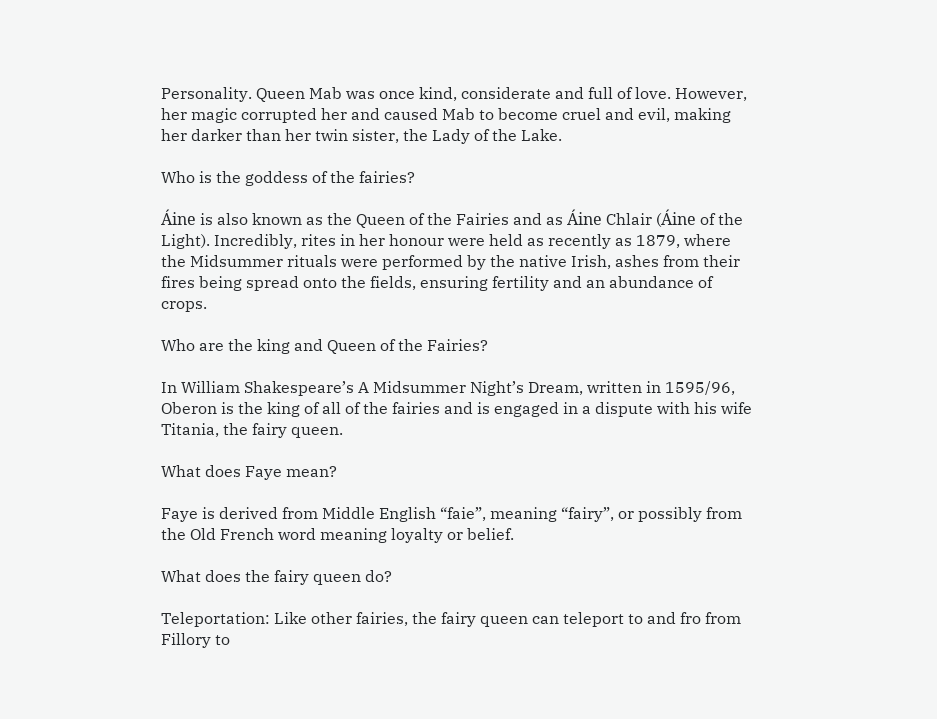Personality. Queen Mab was once kind, considerate and full of love. However, her magic corrupted her and caused Mab to become cruel and evil, making her darker than her twin sister, the Lady of the Lake.

Who is the goddess of the fairies?

Áine is also known as the Queen of the Fairies and as Áine Chlair (Áine of the Light). Incredibly, rites in her honour were held as recently as 1879, where the Midsummer rituals were performed by the native Irish, ashes from their fires being spread onto the fields, ensuring fertility and an abundance of crops.

Who are the king and Queen of the Fairies?

In William Shakespeare’s A Midsummer Night’s Dream, written in 1595/96, Oberon is the king of all of the fairies and is engaged in a dispute with his wife Titania, the fairy queen.

What does Faye mean?

Faye is derived from Middle English “faie”, meaning “fairy”, or possibly from the Old French word meaning loyalty or belief.

What does the fairy queen do?

Teleportation: Like other fairies, the fairy queen can teleport to and fro from Fillory to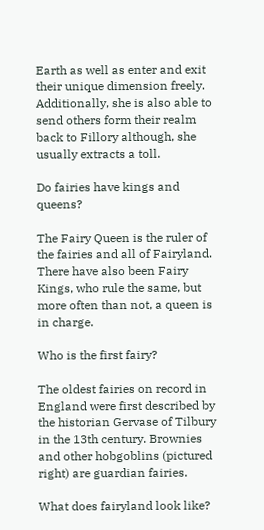Earth as well as enter and exit their unique dimension freely. Additionally, she is also able to send others form their realm back to Fillory although, she usually extracts a toll.

Do fairies have kings and queens?

The Fairy Queen is the ruler of the fairies and all of Fairyland. There have also been Fairy Kings, who rule the same, but more often than not, a queen is in charge.

Who is the first fairy?

The oldest fairies on record in England were first described by the historian Gervase of Tilbury in the 13th century. Brownies and other hobgoblins (pictured right) are guardian fairies.

What does fairyland look like?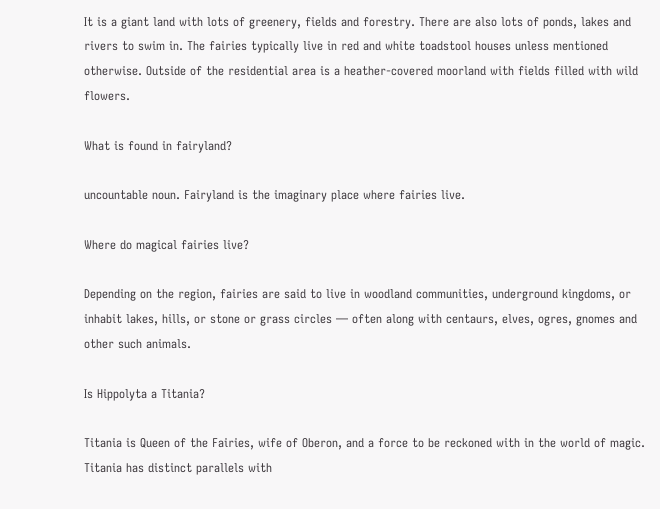It is a giant land with lots of greenery, fields and forestry. There are also lots of ponds, lakes and rivers to swim in. The fairies typically live in red and white toadstool houses unless mentioned otherwise. Outside of the residential area is a heather-covered moorland with fields filled with wild flowers.

What is found in fairyland?

uncountable noun. Fairyland is the imaginary place where fairies live.

Where do magical fairies live?

Depending on the region, fairies are said to live in woodland communities, underground kingdoms, or inhabit lakes, hills, or stone or grass circles — often along with centaurs, elves, ogres, gnomes and other such animals.

Is Hippolyta a Titania?

Titania is Queen of the Fairies, wife of Oberon, and a force to be reckoned with in the world of magic. Titania has distinct parallels with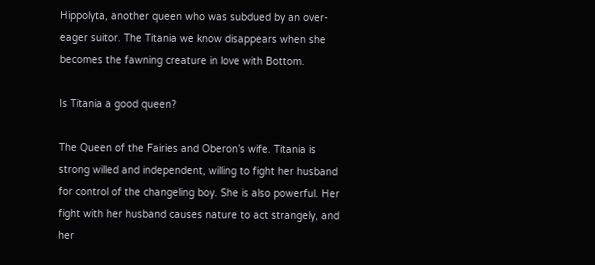Hippolyta, another queen who was subdued by an over-eager suitor. The Titania we know disappears when she becomes the fawning creature in love with Bottom.

Is Titania a good queen?

The Queen of the Fairies and Oberon’s wife. Titania is strong willed and independent, willing to fight her husband for control of the changeling boy. She is also powerful. Her fight with her husband causes nature to act strangely, and her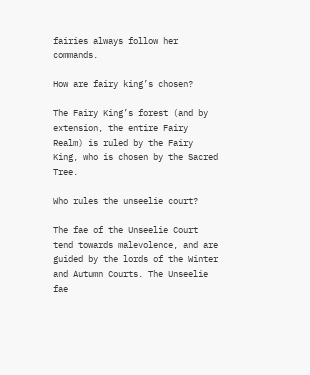fairies always follow her commands.

How are fairy king’s chosen?

The Fairy King’s forest (and by extension, the entire Fairy Realm) is ruled by the Fairy King, who is chosen by the Sacred Tree.

Who rules the unseelie court?

The fae of the Unseelie Court tend towards malevolence, and are guided by the lords of the Winter and Autumn Courts. The Unseelie fae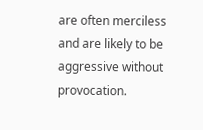are often merciless and are likely to be aggressive without provocation.